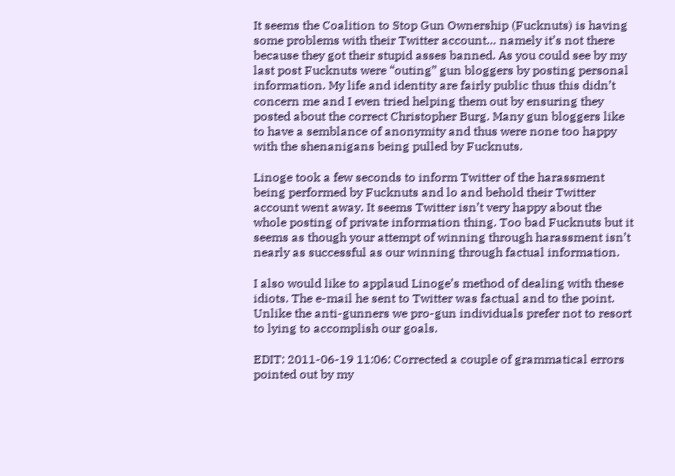It seems the Coalition to Stop Gun Ownership (Fucknuts) is having some problems with their Twitter account… namely it’s not there because they got their stupid asses banned. As you could see by my last post Fucknuts were “outing” gun bloggers by posting personal information. My life and identity are fairly public thus this didn’t concern me and I even tried helping them out by ensuring they posted about the correct Christopher Burg. Many gun bloggers like to have a semblance of anonymity and thus were none too happy with the shenanigans being pulled by Fucknuts.

Linoge took a few seconds to inform Twitter of the harassment being performed by Fucknuts and lo and behold their Twitter account went away. It seems Twitter isn’t very happy about the whole posting of private information thing. Too bad Fucknuts but it seems as though your attempt of winning through harassment isn’t nearly as successful as our winning through factual information.

I also would like to applaud Linoge’s method of dealing with these idiots. The e-mail he sent to Twitter was factual and to the point. Unlike the anti-gunners we pro-gun individuals prefer not to resort to lying to accomplish our goals.

EDIT: 2011-06-19 11:06: Corrected a couple of grammatical errors pointed out by my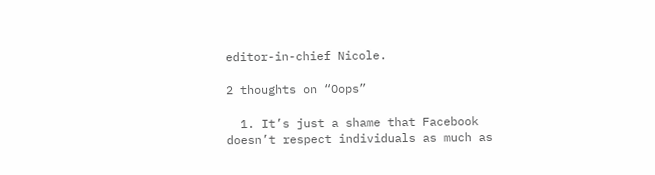editor-in-chief Nicole.

2 thoughts on “Oops”

  1. It’s just a shame that Facebook doesn’t respect individuals as much as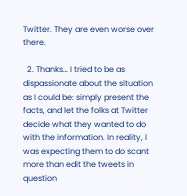Twitter. They are even worse over there.

  2. Thanks… I tried to be as dispassionate about the situation as I could be: simply present the facts, and let the folks at Twitter decide what they wanted to do with the information. In reality, I was expecting them to do scant more than edit the tweets in question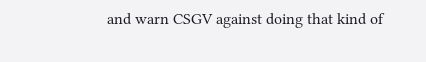and warn CSGV against doing that kind of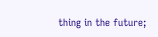thing in the future;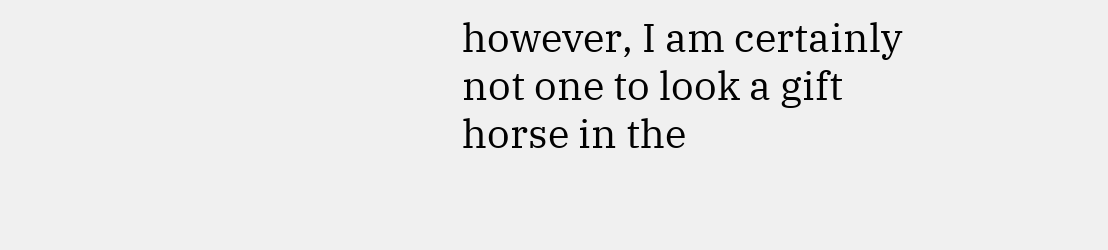however, I am certainly not one to look a gift horse in the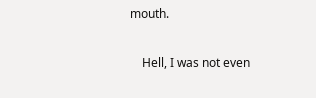mouth.

    Hell, I was not even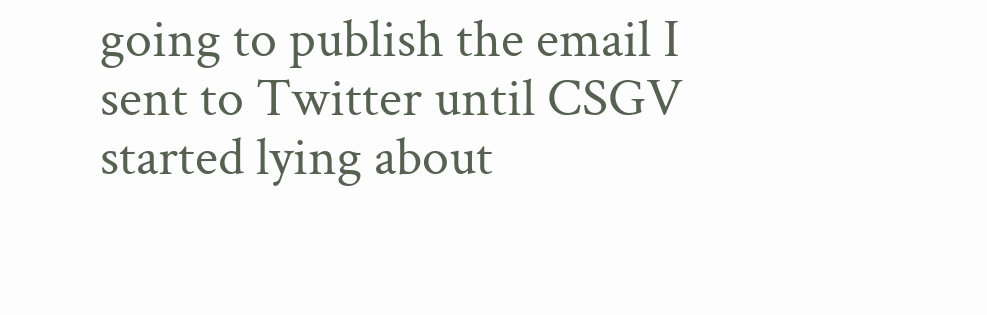going to publish the email I sent to Twitter until CSGV started lying about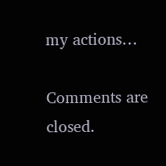my actions…

Comments are closed.